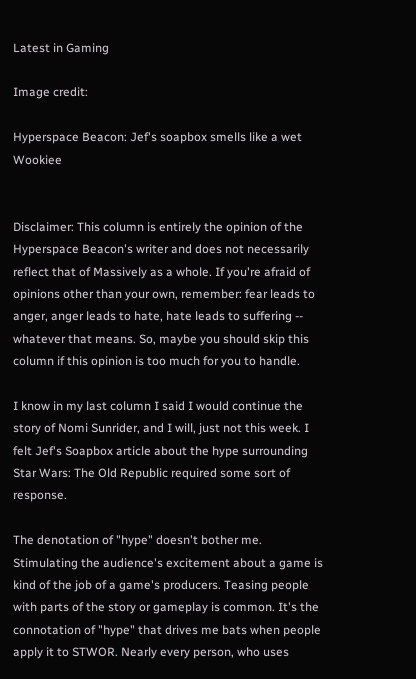Latest in Gaming

Image credit:

Hyperspace Beacon: Jef's soapbox smells like a wet Wookiee


Disclaimer: This column is entirely the opinion of the Hyperspace Beacon's writer and does not necessarily reflect that of Massively as a whole. If you're afraid of opinions other than your own, remember: fear leads to anger, anger leads to hate, hate leads to suffering -- whatever that means. So, maybe you should skip this column if this opinion is too much for you to handle.

I know in my last column I said I would continue the story of Nomi Sunrider, and I will, just not this week. I felt Jef's Soapbox article about the hype surrounding Star Wars: The Old Republic required some sort of response.

The denotation of "hype" doesn't bother me. Stimulating the audience's excitement about a game is kind of the job of a game's producers. Teasing people with parts of the story or gameplay is common. It's the connotation of "hype" that drives me bats when people apply it to STWOR. Nearly every person, who uses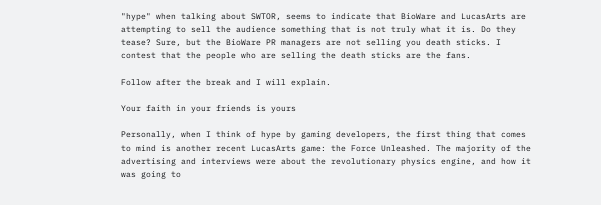"hype" when talking about SWTOR, seems to indicate that BioWare and LucasArts are attempting to sell the audience something that is not truly what it is. Do they tease? Sure, but the BioWare PR managers are not selling you death sticks. I contest that the people who are selling the death sticks are the fans.

Follow after the break and I will explain.

Your faith in your friends is yours

Personally, when I think of hype by gaming developers, the first thing that comes to mind is another recent LucasArts game: the Force Unleashed. The majority of the advertising and interviews were about the revolutionary physics engine, and how it was going to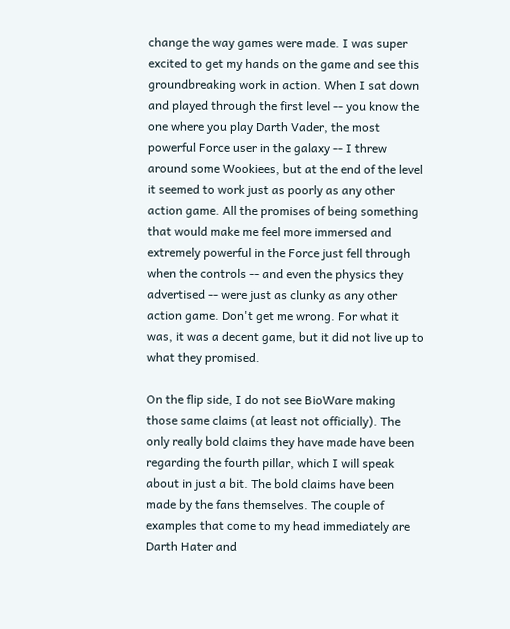change the way games were made. I was super excited to get my hands on the game and see this groundbreaking work in action. When I sat down and played through the first level -- you know the one where you play Darth Vader, the most powerful Force user in the galaxy -- I threw around some Wookiees, but at the end of the level it seemed to work just as poorly as any other action game. All the promises of being something that would make me feel more immersed and extremely powerful in the Force just fell through when the controls -- and even the physics they advertised -- were just as clunky as any other action game. Don't get me wrong. For what it was, it was a decent game, but it did not live up to what they promised.

On the flip side, I do not see BioWare making those same claims (at least not officially). The only really bold claims they have made have been regarding the fourth pillar, which I will speak about in just a bit. The bold claims have been made by the fans themselves. The couple of examples that come to my head immediately are Darth Hater and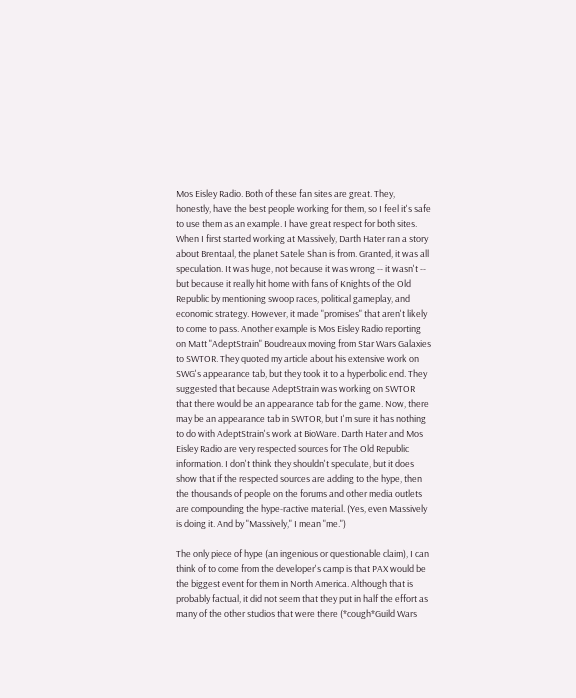Mos Eisley Radio. Both of these fan sites are great. They, honestly, have the best people working for them, so I feel it's safe to use them as an example. I have great respect for both sites. When I first started working at Massively, Darth Hater ran a story about Brentaal, the planet Satele Shan is from. Granted, it was all speculation. It was huge, not because it was wrong -- it wasn't -- but because it really hit home with fans of Knights of the Old Republic by mentioning swoop races, political gameplay, and economic strategy. However, it made "promises" that aren't likely to come to pass. Another example is Mos Eisley Radio reporting on Matt "AdeptStrain" Boudreaux moving from Star Wars Galaxies to SWTOR. They quoted my article about his extensive work on SWG's appearance tab, but they took it to a hyperbolic end. They suggested that because AdeptStrain was working on SWTOR that there would be an appearance tab for the game. Now, there may be an appearance tab in SWTOR, but I'm sure it has nothing to do with AdeptStrain's work at BioWare. Darth Hater and Mos Eisley Radio are very respected sources for The Old Republic information. I don't think they shouldn't speculate, but it does show that if the respected sources are adding to the hype, then the thousands of people on the forums and other media outlets are compounding the hype-ractive material. (Yes, even Massively is doing it. And by "Massively," I mean "me.")

The only piece of hype (an ingenious or questionable claim), I can think of to come from the developer's camp is that PAX would be the biggest event for them in North America. Although that is probably factual, it did not seem that they put in half the effort as many of the other studios that were there (*cough*Guild Wars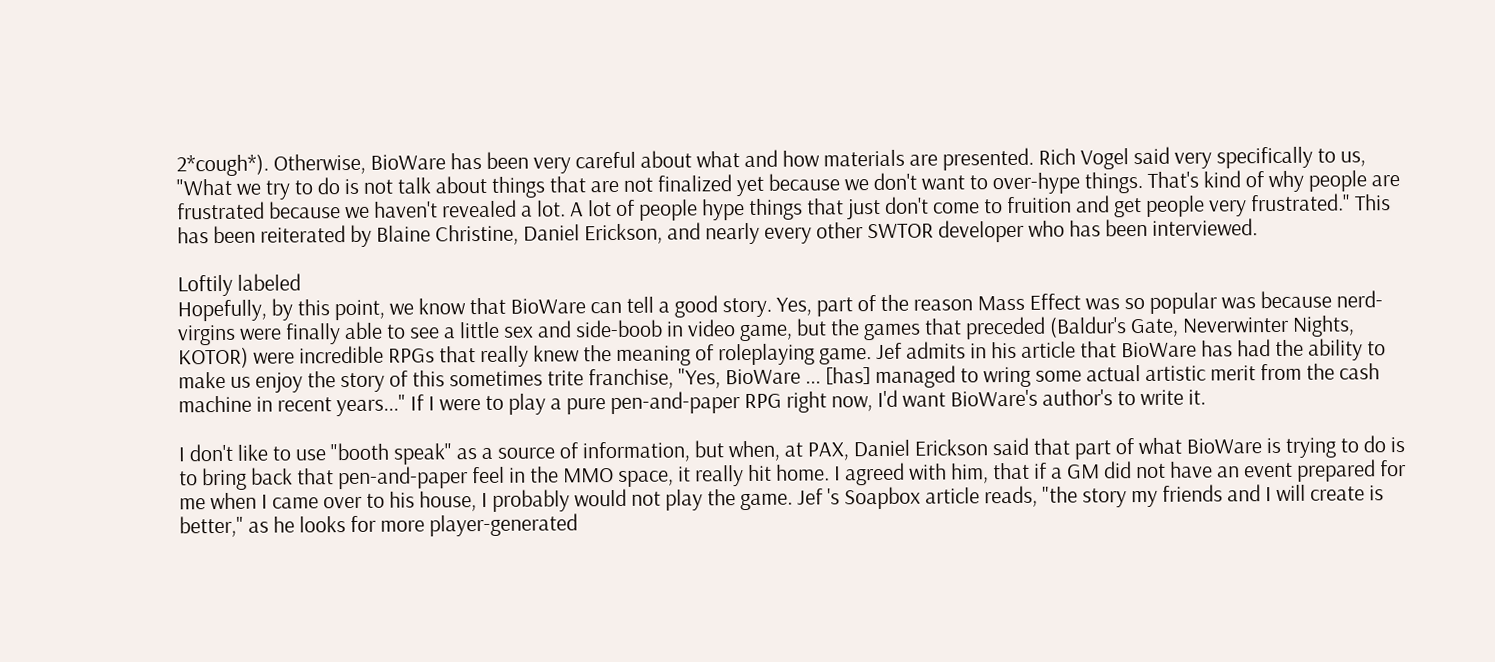2*cough*). Otherwise, BioWare has been very careful about what and how materials are presented. Rich Vogel said very specifically to us, "What we try to do is not talk about things that are not finalized yet because we don't want to over-hype things. That's kind of why people are frustrated because we haven't revealed a lot. A lot of people hype things that just don't come to fruition and get people very frustrated." This has been reiterated by Blaine Christine, Daniel Erickson, and nearly every other SWTOR developer who has been interviewed.

Loftily labeled
Hopefully, by this point, we know that BioWare can tell a good story. Yes, part of the reason Mass Effect was so popular was because nerd-virgins were finally able to see a little sex and side-boob in video game, but the games that preceded (Baldur's Gate, Neverwinter Nights, KOTOR) were incredible RPGs that really knew the meaning of roleplaying game. Jef admits in his article that BioWare has had the ability to make us enjoy the story of this sometimes trite franchise, "Yes, BioWare ... [has] managed to wring some actual artistic merit from the cash machine in recent years..." If I were to play a pure pen-and-paper RPG right now, I'd want BioWare's author's to write it.

I don't like to use "booth speak" as a source of information, but when, at PAX, Daniel Erickson said that part of what BioWare is trying to do is to bring back that pen-and-paper feel in the MMO space, it really hit home. I agreed with him, that if a GM did not have an event prepared for me when I came over to his house, I probably would not play the game. Jef 's Soapbox article reads, "the story my friends and I will create is better," as he looks for more player-generated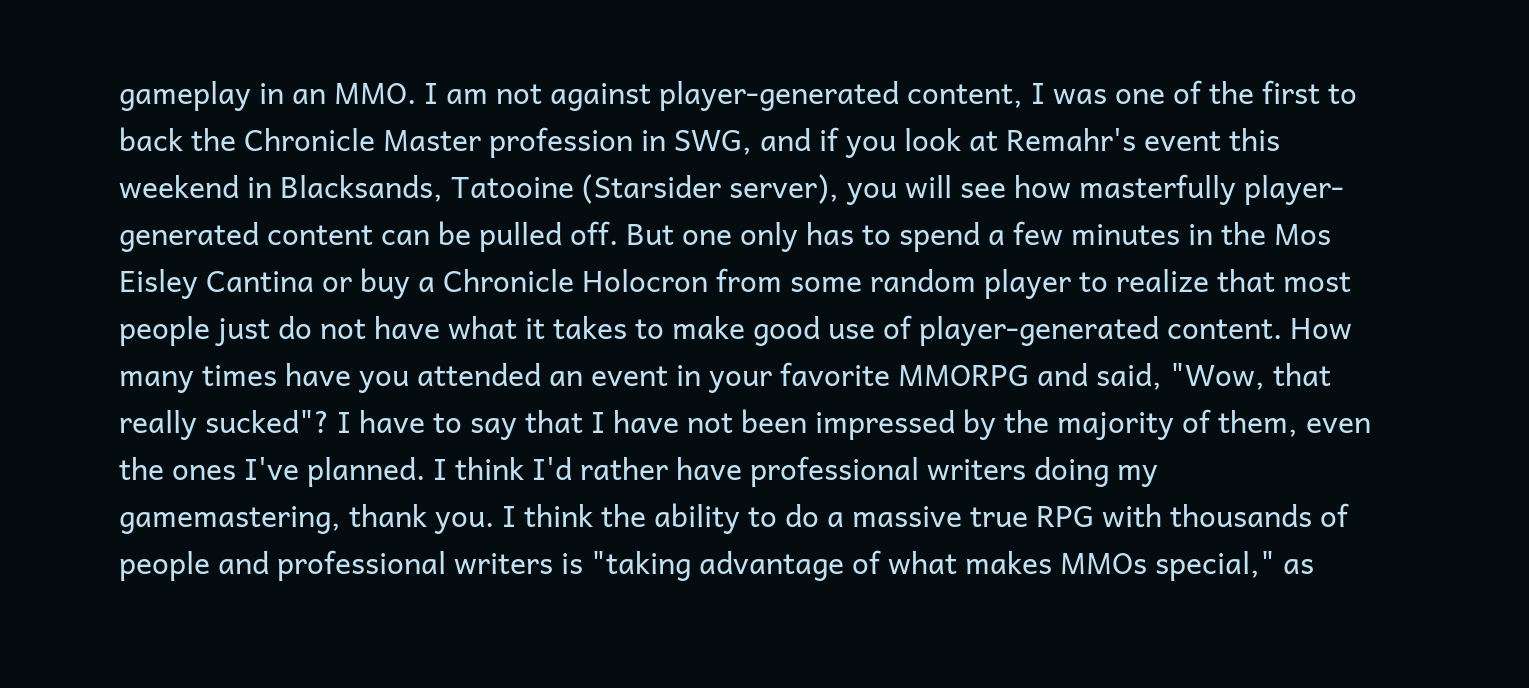gameplay in an MMO. I am not against player-generated content, I was one of the first to back the Chronicle Master profession in SWG, and if you look at Remahr's event this weekend in Blacksands, Tatooine (Starsider server), you will see how masterfully player-generated content can be pulled off. But one only has to spend a few minutes in the Mos Eisley Cantina or buy a Chronicle Holocron from some random player to realize that most people just do not have what it takes to make good use of player-generated content. How many times have you attended an event in your favorite MMORPG and said, "Wow, that really sucked"? I have to say that I have not been impressed by the majority of them, even the ones I've planned. I think I'd rather have professional writers doing my gamemastering, thank you. I think the ability to do a massive true RPG with thousands of people and professional writers is "taking advantage of what makes MMOs special," as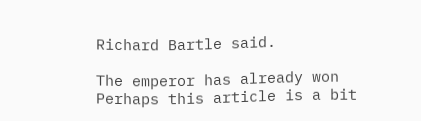Richard Bartle said.

The emperor has already won
Perhaps this article is a bit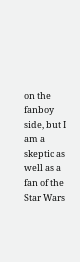on the fanboy side, but I am a skeptic as well as a fan of the Star Wars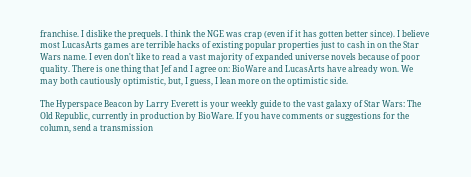franchise. I dislike the prequels. I think the NGE was crap (even if it has gotten better since). I believe most LucasArts games are terrible hacks of existing popular properties just to cash in on the Star Wars name. I even don't like to read a vast majority of expanded universe novels because of poor quality. There is one thing that Jef and I agree on: BioWare and LucasArts have already won. We may both cautiously optimistic, but, I guess, I lean more on the optimistic side.

The Hyperspace Beacon by Larry Everett is your weekly guide to the vast galaxy of Star Wars: The Old Republic, currently in production by BioWare. If you have comments or suggestions for the column, send a transmission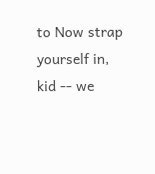to Now strap yourself in, kid -- we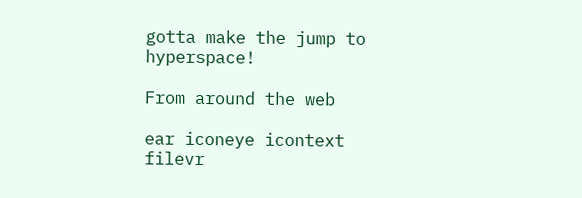gotta make the jump to hyperspace!

From around the web

ear iconeye icontext filevr